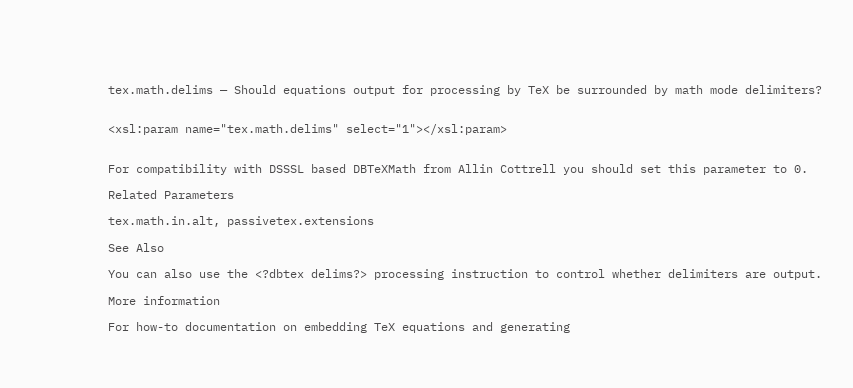tex.math.delims — Should equations output for processing by TeX be surrounded by math mode delimiters?


<xsl:param name="tex.math.delims" select="1"></xsl:param>


For compatibility with DSSSL based DBTeXMath from Allin Cottrell you should set this parameter to 0.

Related Parameters

tex.math.in.alt, passivetex.extensions

See Also

You can also use the <?dbtex delims?> processing instruction to control whether delimiters are output.

More information

For how-to documentation on embedding TeX equations and generating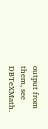output from them, see DBTeXMath.